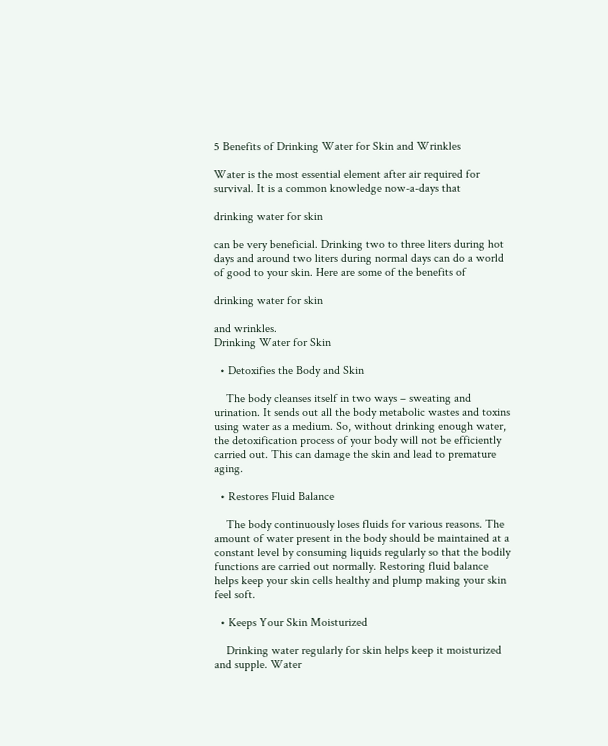5 Benefits of Drinking Water for Skin and Wrinkles

Water is the most essential element after air required for survival. It is a common knowledge now-a-days that

drinking water for skin

can be very beneficial. Drinking two to three liters during hot days and around two liters during normal days can do a world of good to your skin. Here are some of the benefits of

drinking water for skin

and wrinkles.
Drinking Water for Skin

  • Detoxifies the Body and Skin

    The body cleanses itself in two ways – sweating and urination. It sends out all the body metabolic wastes and toxins using water as a medium. So, without drinking enough water, the detoxification process of your body will not be efficiently carried out. This can damage the skin and lead to premature aging.

  • Restores Fluid Balance

    The body continuously loses fluids for various reasons. The amount of water present in the body should be maintained at a constant level by consuming liquids regularly so that the bodily functions are carried out normally. Restoring fluid balance helps keep your skin cells healthy and plump making your skin feel soft.

  • Keeps Your Skin Moisturized

    Drinking water regularly for skin helps keep it moisturized and supple. Water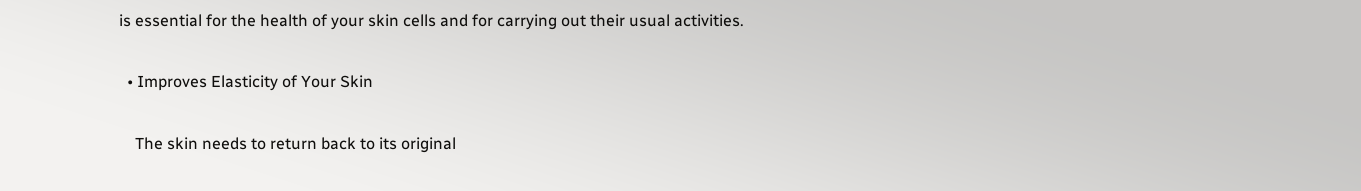is essential for the health of your skin cells and for carrying out their usual activities.

  • Improves Elasticity of Your Skin

    The skin needs to return back to its original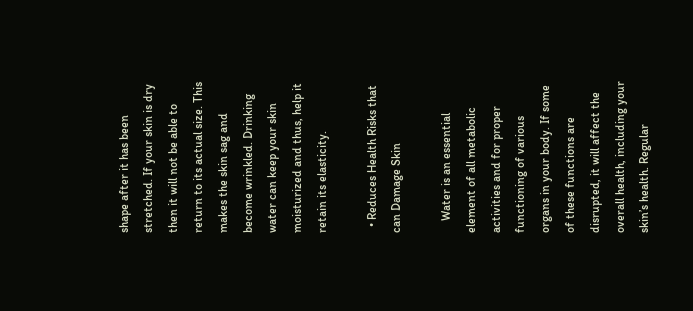shape after it has been stretched. If your skin is dry then it will not be able to return to its actual size. This makes the skin sag and become wrinkled. Drinking water can keep your skin moisturized and thus, help it retain its elasticity.

  • Reduces Health Risks that can Damage Skin

    Water is an essential element of all metabolic activities and for proper functioning of various organs in your body. If some of these functions are disrupted, it will affect the overall health, including your skin’s health. Regular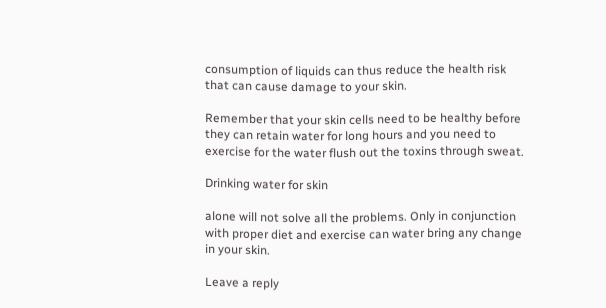consumption of liquids can thus reduce the health risk that can cause damage to your skin.

Remember that your skin cells need to be healthy before they can retain water for long hours and you need to exercise for the water flush out the toxins through sweat.

Drinking water for skin

alone will not solve all the problems. Only in conjunction with proper diet and exercise can water bring any change in your skin.

Leave a reply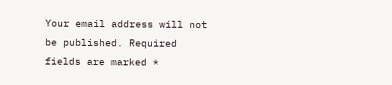Your email address will not be published. Required fields are marked *